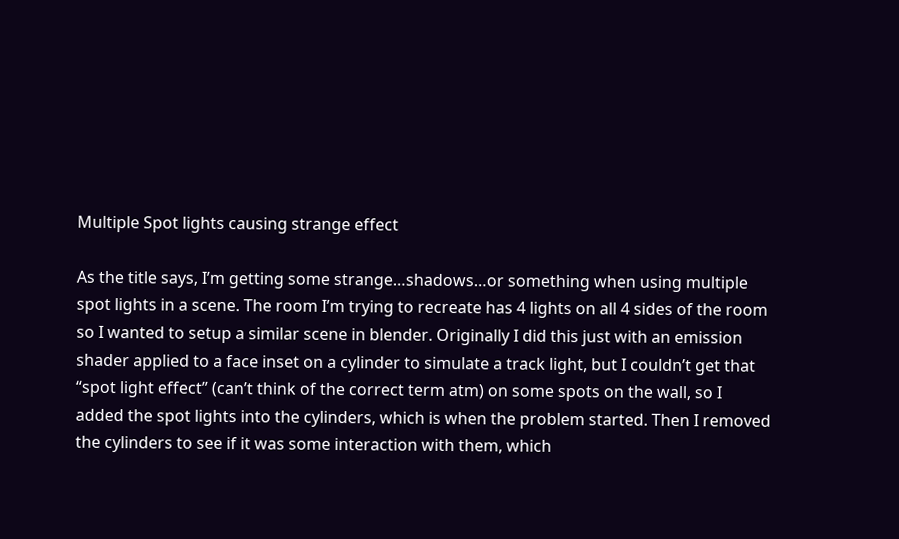Multiple Spot lights causing strange effect

As the title says, I’m getting some strange…shadows…or something when using multiple spot lights in a scene. The room I’m trying to recreate has 4 lights on all 4 sides of the room so I wanted to setup a similar scene in blender. Originally I did this just with an emission shader applied to a face inset on a cylinder to simulate a track light, but I couldn’t get that “spot light effect” (can’t think of the correct term atm) on some spots on the wall, so I added the spot lights into the cylinders, which is when the problem started. Then I removed the cylinders to see if it was some interaction with them, which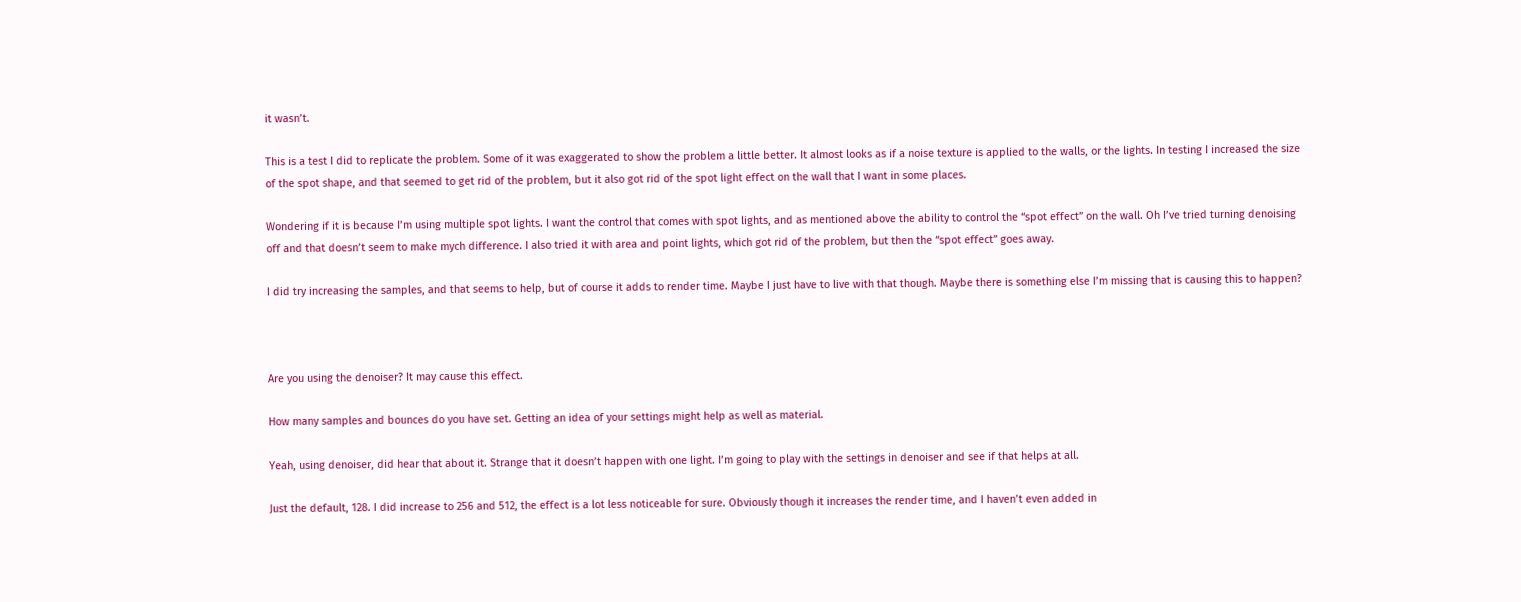it wasn’t.

This is a test I did to replicate the problem. Some of it was exaggerated to show the problem a little better. It almost looks as if a noise texture is applied to the walls, or the lights. In testing I increased the size of the spot shape, and that seemed to get rid of the problem, but it also got rid of the spot light effect on the wall that I want in some places.

Wondering if it is because I’m using multiple spot lights. I want the control that comes with spot lights, and as mentioned above the ability to control the “spot effect” on the wall. Oh I’ve tried turning denoising off and that doesn’t seem to make mych difference. I also tried it with area and point lights, which got rid of the problem, but then the “spot effect” goes away.

I did try increasing the samples, and that seems to help, but of course it adds to render time. Maybe I just have to live with that though. Maybe there is something else I’m missing that is causing this to happen?



Are you using the denoiser? It may cause this effect.

How many samples and bounces do you have set. Getting an idea of your settings might help as well as material.

Yeah, using denoiser, did hear that about it. Strange that it doesn’t happen with one light. I’m going to play with the settings in denoiser and see if that helps at all.

Just the default, 128. I did increase to 256 and 512, the effect is a lot less noticeable for sure. Obviously though it increases the render time, and I haven’t even added in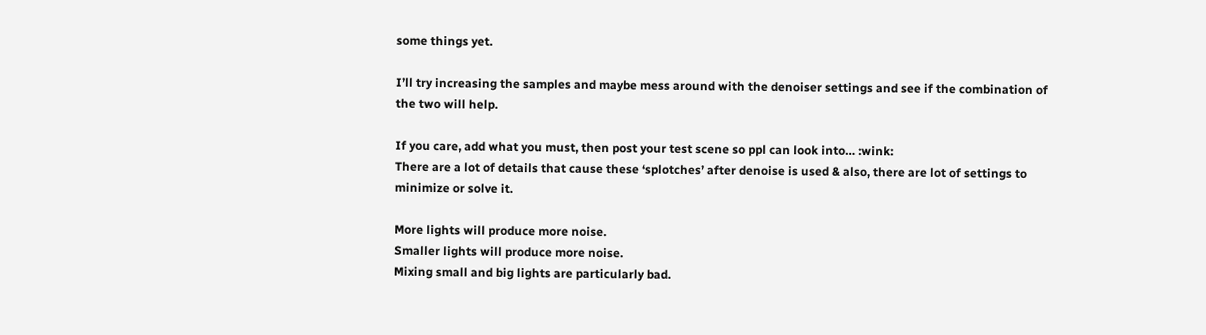some things yet.

I’ll try increasing the samples and maybe mess around with the denoiser settings and see if the combination of the two will help.

If you care, add what you must, then post your test scene so ppl can look into… :wink:
There are a lot of details that cause these ‘splotches’ after denoise is used & also, there are lot of settings to minimize or solve it.

More lights will produce more noise.
Smaller lights will produce more noise.
Mixing small and big lights are particularly bad.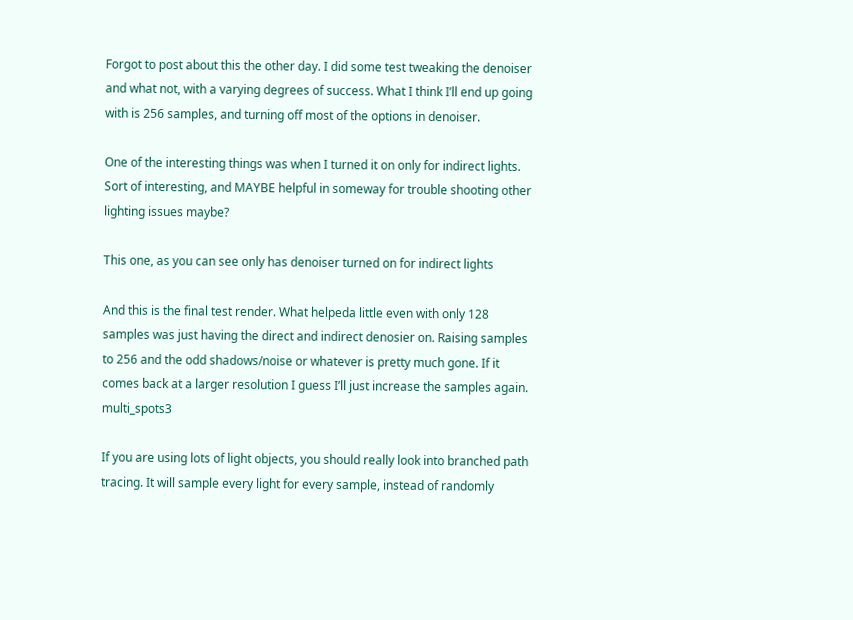Forgot to post about this the other day. I did some test tweaking the denoiser and what not, with a varying degrees of success. What I think I’ll end up going with is 256 samples, and turning off most of the options in denoiser.

One of the interesting things was when I turned it on only for indirect lights. Sort of interesting, and MAYBE helpful in someway for trouble shooting other lighting issues maybe?

This one, as you can see only has denoiser turned on for indirect lights

And this is the final test render. What helpeda little even with only 128 samples was just having the direct and indirect denosier on. Raising samples to 256 and the odd shadows/noise or whatever is pretty much gone. If it comes back at a larger resolution I guess I’ll just increase the samples again. multi_spots3

If you are using lots of light objects, you should really look into branched path tracing. It will sample every light for every sample, instead of randomly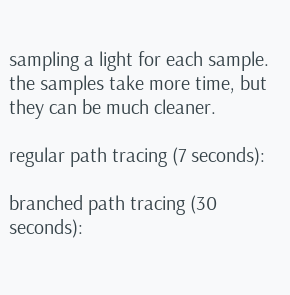sampling a light for each sample. the samples take more time, but they can be much cleaner.

regular path tracing (7 seconds):

branched path tracing (30 seconds):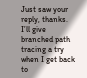Just saw your reply, thanks. I’ll give branched path tracing a try when I get back to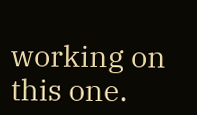working on this one.